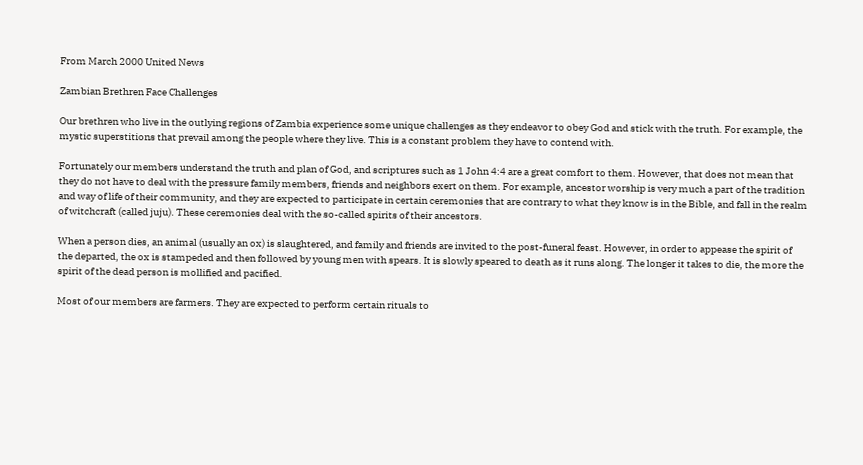From March 2000 United News

Zambian Brethren Face Challenges

Our brethren who live in the outlying regions of Zambia experience some unique challenges as they endeavor to obey God and stick with the truth. For example, the mystic superstitions that prevail among the people where they live. This is a constant problem they have to contend with.

Fortunately our members understand the truth and plan of God, and scriptures such as 1 John 4:4 are a great comfort to them. However, that does not mean that they do not have to deal with the pressure family members, friends and neighbors exert on them. For example, ancestor worship is very much a part of the tradition and way of life of their community, and they are expected to participate in certain ceremonies that are contrary to what they know is in the Bible, and fall in the realm of witchcraft (called juju). These ceremonies deal with the so-called spirits of their ancestors.

When a person dies, an animal (usually an ox) is slaughtered, and family and friends are invited to the post-funeral feast. However, in order to appease the spirit of the departed, the ox is stampeded and then followed by young men with spears. It is slowly speared to death as it runs along. The longer it takes to die, the more the spirit of the dead person is mollified and pacified.

Most of our members are farmers. They are expected to perform certain rituals to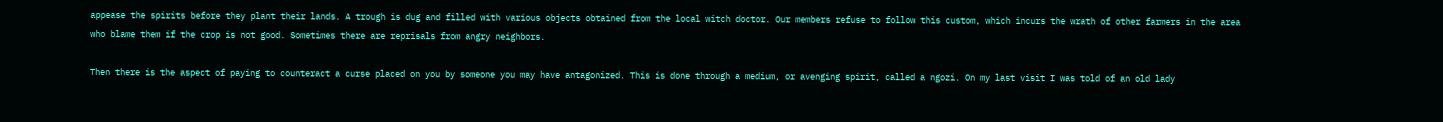appease the spirits before they plant their lands. A trough is dug and filled with various objects obtained from the local witch doctor. Our members refuse to follow this custom, which incurs the wrath of other farmers in the area who blame them if the crop is not good. Sometimes there are reprisals from angry neighbors.

Then there is the aspect of paying to counteract a curse placed on you by someone you may have antagonized. This is done through a medium, or avenging spirit, called a ngozi. On my last visit I was told of an old lady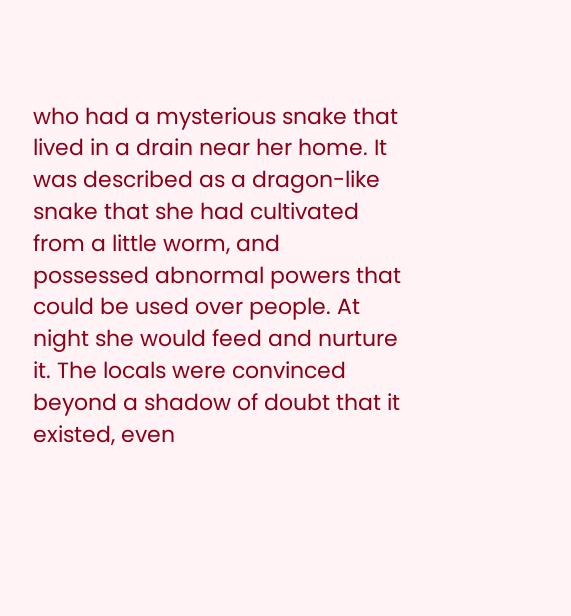who had a mysterious snake that lived in a drain near her home. It was described as a dragon-like snake that she had cultivated from a little worm, and possessed abnormal powers that could be used over people. At night she would feed and nurture it. The locals were convinced beyond a shadow of doubt that it existed, even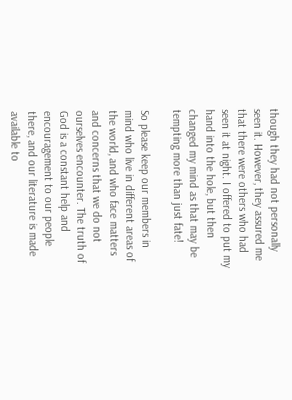though they had not personally seen it. However, they assured me that there were others who had seen it at night. I offered to put my hand into the hole, but then changed my mind as that may be tempting more than just fate!

So please keep our members in mind who live in different areas of the world, and who face matters and concerns that we do not ourselves encounter. The truth of God is a constant help and encouragement to our people there, and our literature is made available to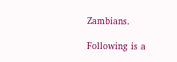Zambians.

Following is a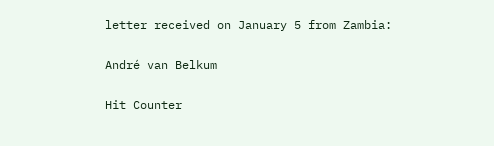letter received on January 5 from Zambia:

André van Belkum

Hit Counter